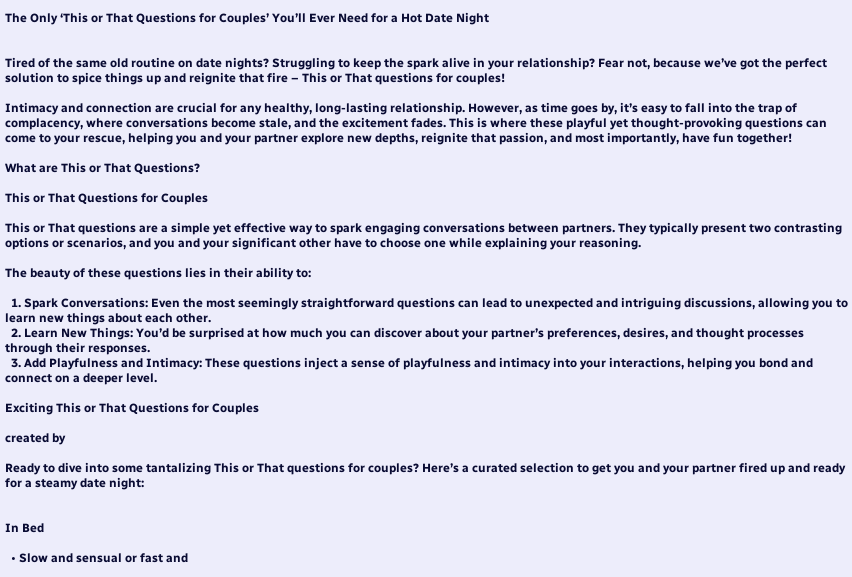The Only ‘This or That Questions for Couples’ You’ll Ever Need for a Hot Date Night


Tired of the same old routine on date nights? Struggling to keep the spark alive in your relationship? Fear not, because we’ve got the perfect solution to spice things up and reignite that fire – This or That questions for couples!

Intimacy and connection are crucial for any healthy, long-lasting relationship. However, as time goes by, it’s easy to fall into the trap of complacency, where conversations become stale, and the excitement fades. This is where these playful yet thought-provoking questions can come to your rescue, helping you and your partner explore new depths, reignite that passion, and most importantly, have fun together!

What are This or That Questions?

This or That Questions for Couples

This or That questions are a simple yet effective way to spark engaging conversations between partners. They typically present two contrasting options or scenarios, and you and your significant other have to choose one while explaining your reasoning.

The beauty of these questions lies in their ability to:

  1. Spark Conversations: Even the most seemingly straightforward questions can lead to unexpected and intriguing discussions, allowing you to learn new things about each other.
  2. Learn New Things: You’d be surprised at how much you can discover about your partner’s preferences, desires, and thought processes through their responses.
  3. Add Playfulness and Intimacy: These questions inject a sense of playfulness and intimacy into your interactions, helping you bond and connect on a deeper level.

Exciting This or That Questions for Couples

created by

Ready to dive into some tantalizing This or That questions for couples? Here’s a curated selection to get you and your partner fired up and ready for a steamy date night:


In Bed

  • Slow and sensual or fast and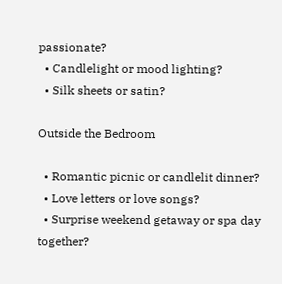passionate?
  • Candlelight or mood lighting?
  • Silk sheets or satin?

Outside the Bedroom

  • Romantic picnic or candlelit dinner?
  • Love letters or love songs?
  • Surprise weekend getaway or spa day together?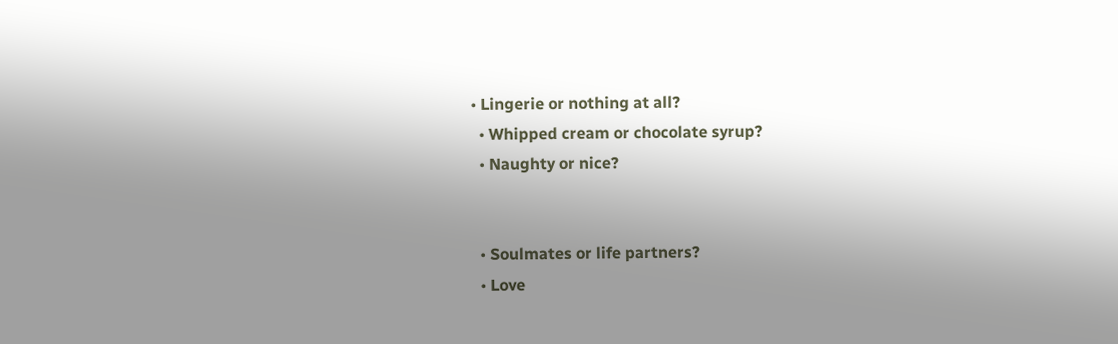• Lingerie or nothing at all?
  • Whipped cream or chocolate syrup?
  • Naughty or nice?


  • Soulmates or life partners?
  • Love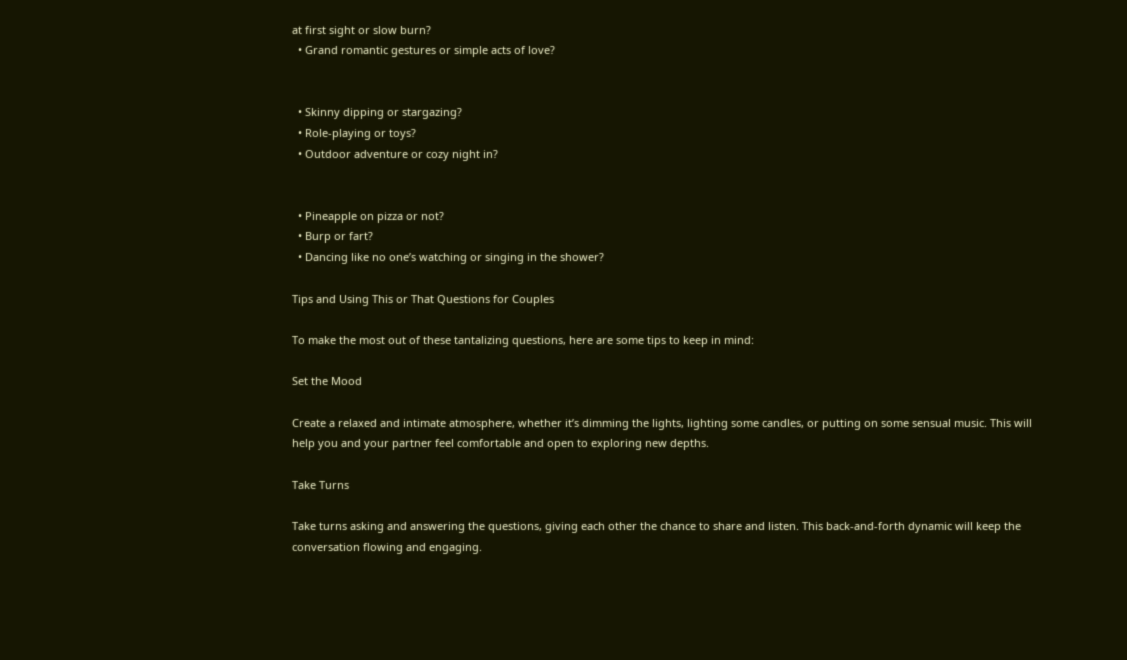at first sight or slow burn?
  • Grand romantic gestures or simple acts of love?


  • Skinny dipping or stargazing?
  • Role-playing or toys?
  • Outdoor adventure or cozy night in?


  • Pineapple on pizza or not?
  • Burp or fart?
  • Dancing like no one’s watching or singing in the shower?

Tips and Using This or That Questions for Couples

To make the most out of these tantalizing questions, here are some tips to keep in mind:

Set the Mood

Create a relaxed and intimate atmosphere, whether it’s dimming the lights, lighting some candles, or putting on some sensual music. This will help you and your partner feel comfortable and open to exploring new depths.

Take Turns

Take turns asking and answering the questions, giving each other the chance to share and listen. This back-and-forth dynamic will keep the conversation flowing and engaging.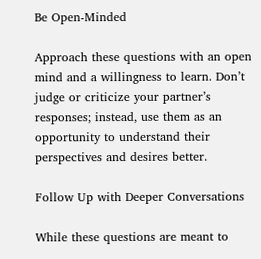Be Open-Minded

Approach these questions with an open mind and a willingness to learn. Don’t judge or criticize your partner’s responses; instead, use them as an opportunity to understand their perspectives and desires better.

Follow Up with Deeper Conversations

While these questions are meant to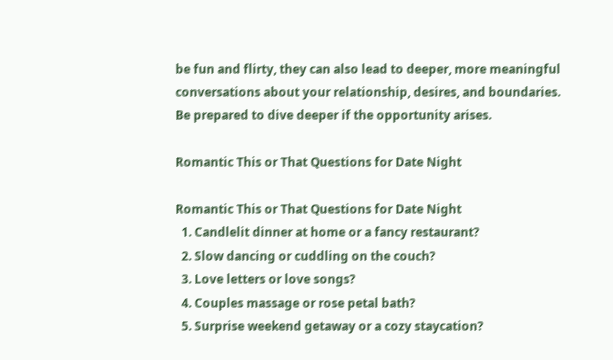be fun and flirty, they can also lead to deeper, more meaningful conversations about your relationship, desires, and boundaries. Be prepared to dive deeper if the opportunity arises.

Romantic This or That Questions for Date Night

Romantic This or That Questions for Date Night
  1. Candlelit dinner at home or a fancy restaurant?
  2. Slow dancing or cuddling on the couch?
  3. Love letters or love songs?
  4. Couples massage or rose petal bath?
  5. Surprise weekend getaway or a cozy staycation?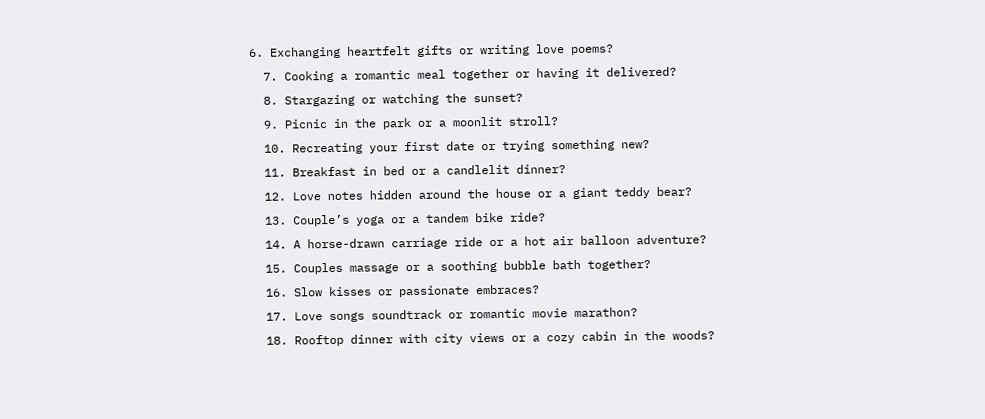6. Exchanging heartfelt gifts or writing love poems?
  7. Cooking a romantic meal together or having it delivered?
  8. Stargazing or watching the sunset?
  9. Picnic in the park or a moonlit stroll?
  10. Recreating your first date or trying something new?
  11. Breakfast in bed or a candlelit dinner?
  12. Love notes hidden around the house or a giant teddy bear?
  13. Couple’s yoga or a tandem bike ride?
  14. A horse-drawn carriage ride or a hot air balloon adventure?
  15. Couples massage or a soothing bubble bath together?
  16. Slow kisses or passionate embraces?
  17. Love songs soundtrack or romantic movie marathon?
  18. Rooftop dinner with city views or a cozy cabin in the woods?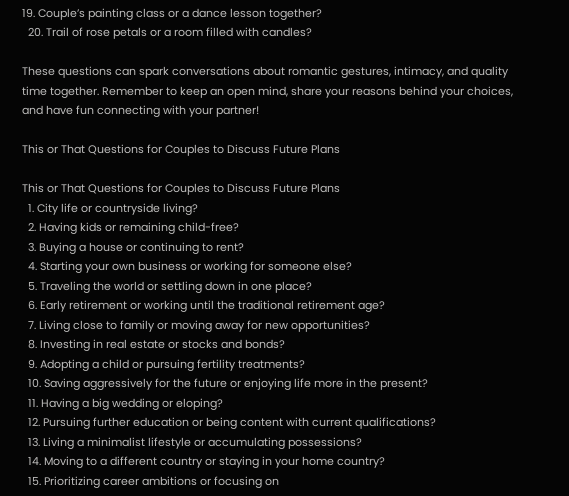19. Couple’s painting class or a dance lesson together?
  20. Trail of rose petals or a room filled with candles?

These questions can spark conversations about romantic gestures, intimacy, and quality time together. Remember to keep an open mind, share your reasons behind your choices, and have fun connecting with your partner!

This or That Questions for Couples to Discuss Future Plans

This or That Questions for Couples to Discuss Future Plans
  1. City life or countryside living?
  2. Having kids or remaining child-free?
  3. Buying a house or continuing to rent?
  4. Starting your own business or working for someone else?
  5. Traveling the world or settling down in one place?
  6. Early retirement or working until the traditional retirement age?
  7. Living close to family or moving away for new opportunities?
  8. Investing in real estate or stocks and bonds?
  9. Adopting a child or pursuing fertility treatments?
  10. Saving aggressively for the future or enjoying life more in the present?
  11. Having a big wedding or eloping?
  12. Pursuing further education or being content with current qualifications?
  13. Living a minimalist lifestyle or accumulating possessions?
  14. Moving to a different country or staying in your home country?
  15. Prioritizing career ambitions or focusing on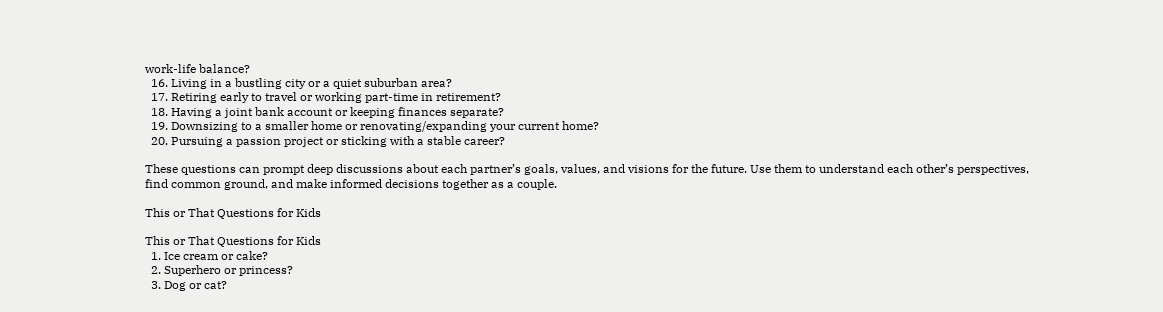work-life balance?
  16. Living in a bustling city or a quiet suburban area?
  17. Retiring early to travel or working part-time in retirement?
  18. Having a joint bank account or keeping finances separate?
  19. Downsizing to a smaller home or renovating/expanding your current home?
  20. Pursuing a passion project or sticking with a stable career?

These questions can prompt deep discussions about each partner’s goals, values, and visions for the future. Use them to understand each other’s perspectives, find common ground, and make informed decisions together as a couple.

This or That Questions for Kids

This or That Questions for Kids
  1. Ice cream or cake?
  2. Superhero or princess?
  3. Dog or cat?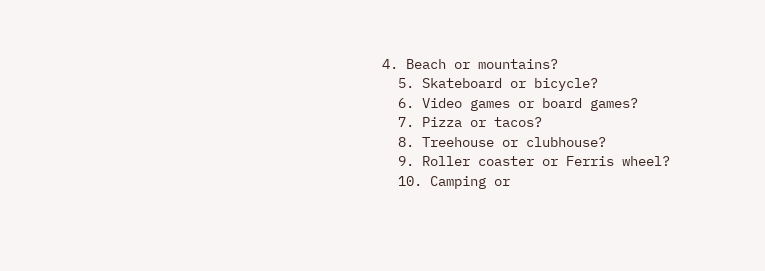4. Beach or mountains?
  5. Skateboard or bicycle?
  6. Video games or board games?
  7. Pizza or tacos?
  8. Treehouse or clubhouse?
  9. Roller coaster or Ferris wheel?
  10. Camping or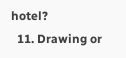hotel?
  11. Drawing or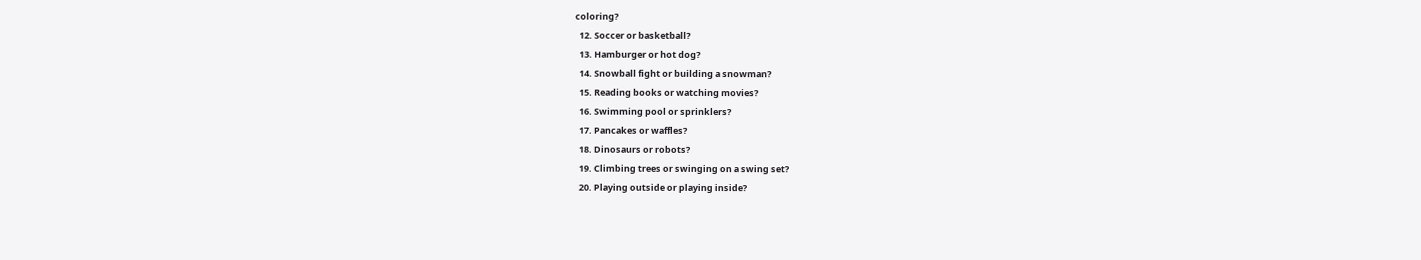coloring?
  12. Soccer or basketball?
  13. Hamburger or hot dog?
  14. Snowball fight or building a snowman?
  15. Reading books or watching movies?
  16. Swimming pool or sprinklers?
  17. Pancakes or waffles?
  18. Dinosaurs or robots?
  19. Climbing trees or swinging on a swing set?
  20. Playing outside or playing inside?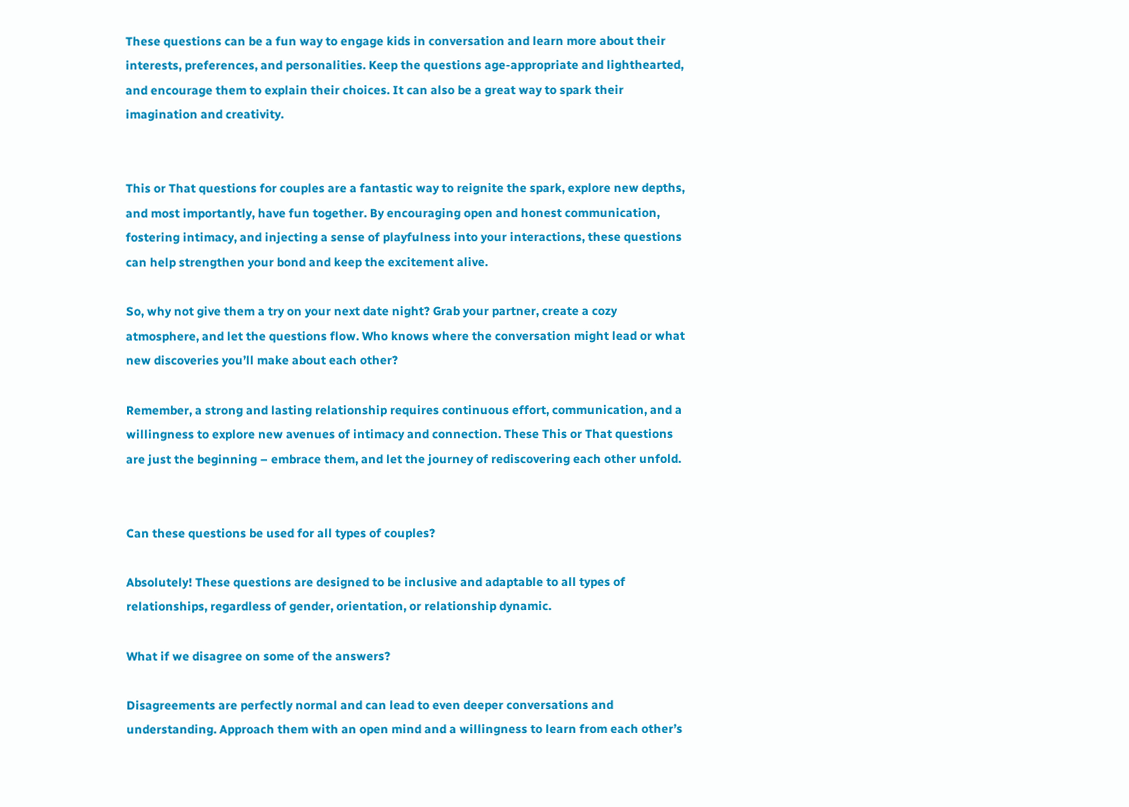These questions can be a fun way to engage kids in conversation and learn more about their interests, preferences, and personalities. Keep the questions age-appropriate and lighthearted, and encourage them to explain their choices. It can also be a great way to spark their imagination and creativity.


This or That questions for couples are a fantastic way to reignite the spark, explore new depths, and most importantly, have fun together. By encouraging open and honest communication, fostering intimacy, and injecting a sense of playfulness into your interactions, these questions can help strengthen your bond and keep the excitement alive.

So, why not give them a try on your next date night? Grab your partner, create a cozy atmosphere, and let the questions flow. Who knows where the conversation might lead or what new discoveries you’ll make about each other?

Remember, a strong and lasting relationship requires continuous effort, communication, and a willingness to explore new avenues of intimacy and connection. These This or That questions are just the beginning – embrace them, and let the journey of rediscovering each other unfold.


Can these questions be used for all types of couples?

Absolutely! These questions are designed to be inclusive and adaptable to all types of relationships, regardless of gender, orientation, or relationship dynamic.

What if we disagree on some of the answers?

Disagreements are perfectly normal and can lead to even deeper conversations and understanding. Approach them with an open mind and a willingness to learn from each other’s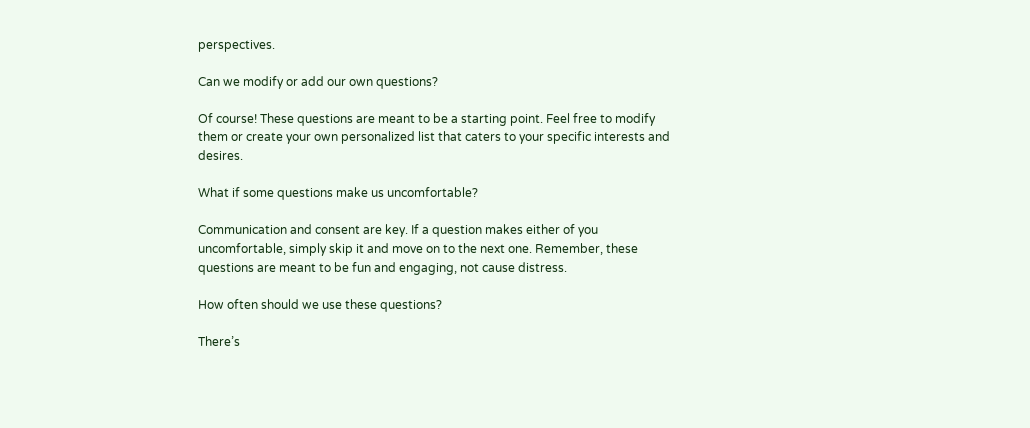perspectives.

Can we modify or add our own questions?

Of course! These questions are meant to be a starting point. Feel free to modify them or create your own personalized list that caters to your specific interests and desires.

What if some questions make us uncomfortable?

Communication and consent are key. If a question makes either of you uncomfortable, simply skip it and move on to the next one. Remember, these questions are meant to be fun and engaging, not cause distress.

How often should we use these questions?

There’s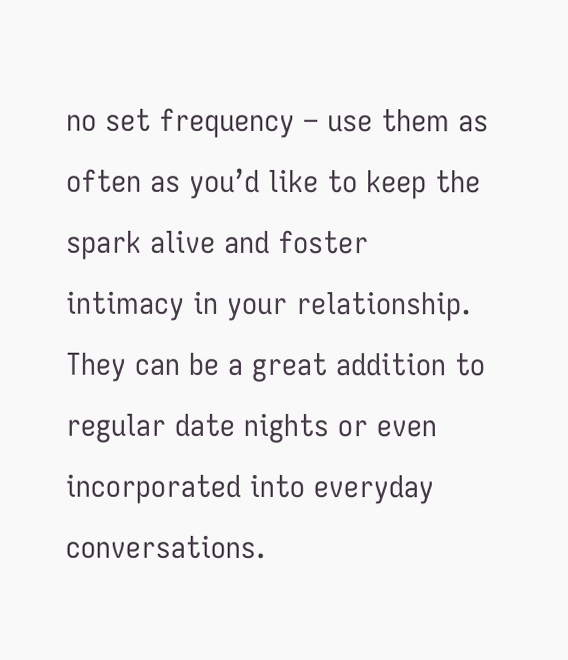no set frequency – use them as often as you’d like to keep the spark alive and foster intimacy in your relationship. They can be a great addition to regular date nights or even incorporated into everyday conversations.